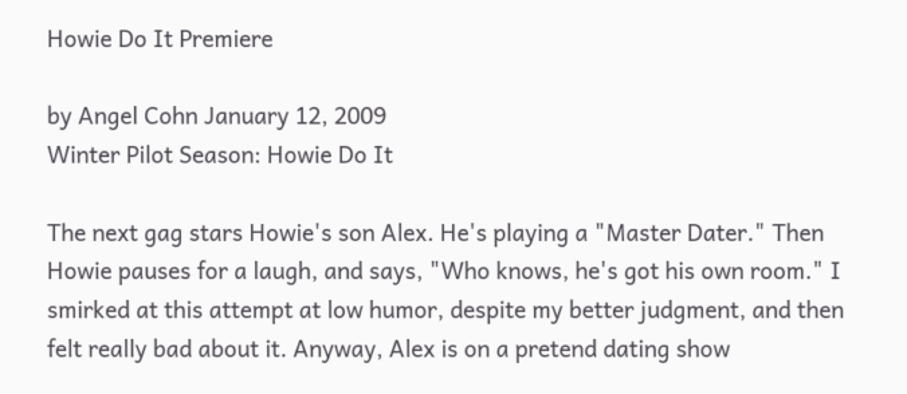Howie Do It Premiere

by Angel Cohn January 12, 2009
Winter Pilot Season: Howie Do It

The next gag stars Howie's son Alex. He's playing a "Master Dater." Then Howie pauses for a laugh, and says, "Who knows, he's got his own room." I smirked at this attempt at low humor, despite my better judgment, and then felt really bad about it. Anyway, Alex is on a pretend dating show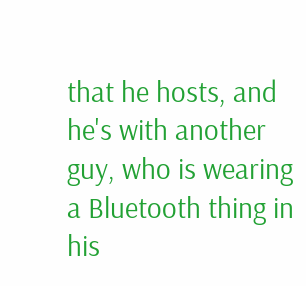that he hosts, and he's with another guy, who is wearing a Bluetooth thing in his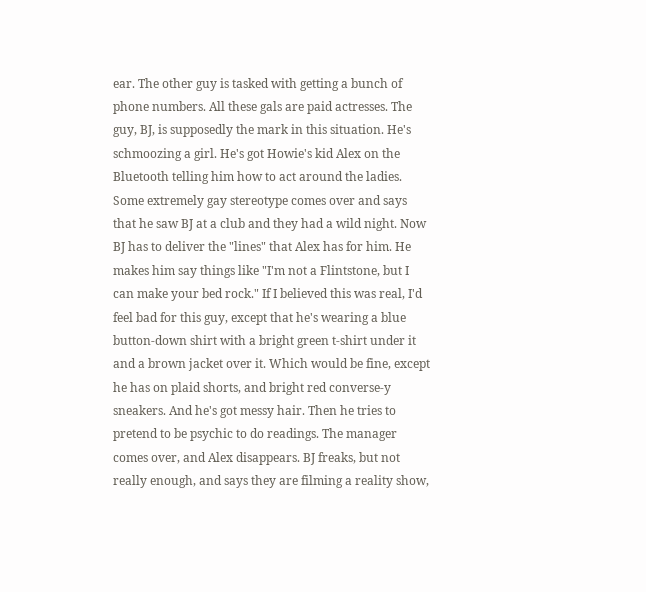ear. The other guy is tasked with getting a bunch of phone numbers. All these gals are paid actresses. The guy, BJ, is supposedly the mark in this situation. He's schmoozing a girl. He's got Howie's kid Alex on the Bluetooth telling him how to act around the ladies. Some extremely gay stereotype comes over and says that he saw BJ at a club and they had a wild night. Now BJ has to deliver the "lines" that Alex has for him. He makes him say things like "I'm not a Flintstone, but I can make your bed rock." If I believed this was real, I'd feel bad for this guy, except that he's wearing a blue button-down shirt with a bright green t-shirt under it and a brown jacket over it. Which would be fine, except he has on plaid shorts, and bright red converse-y sneakers. And he's got messy hair. Then he tries to pretend to be psychic to do readings. The manager comes over, and Alex disappears. BJ freaks, but not really enough, and says they are filming a reality show,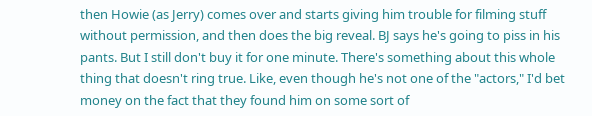then Howie (as Jerry) comes over and starts giving him trouble for filming stuff without permission, and then does the big reveal. BJ says he's going to piss in his pants. But I still don't buy it for one minute. There's something about this whole thing that doesn't ring true. Like, even though he's not one of the "actors," I'd bet money on the fact that they found him on some sort of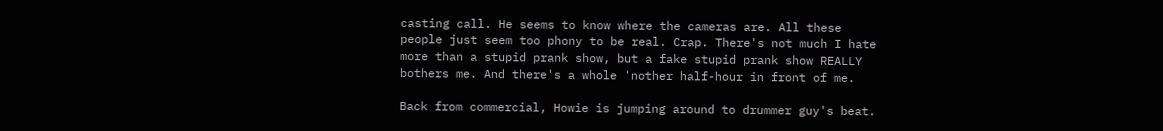casting call. He seems to know where the cameras are. All these people just seem too phony to be real. Crap. There's not much I hate more than a stupid prank show, but a fake stupid prank show REALLY bothers me. And there's a whole 'nother half-hour in front of me.

Back from commercial, Howie is jumping around to drummer guy's beat.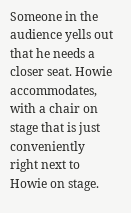Someone in the audience yells out that he needs a closer seat. Howie accommodates, with a chair on stage that is just conveniently right next to Howie on stage.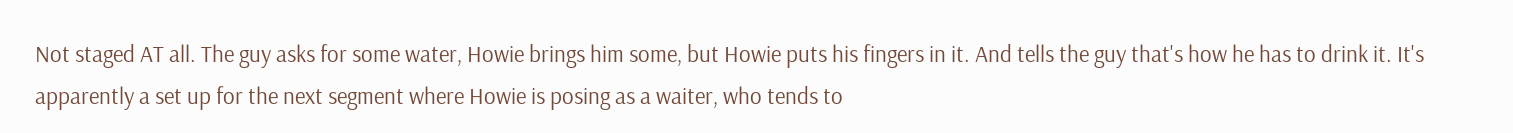Not staged AT all. The guy asks for some water, Howie brings him some, but Howie puts his fingers in it. And tells the guy that's how he has to drink it. It's apparently a set up for the next segment where Howie is posing as a waiter, who tends to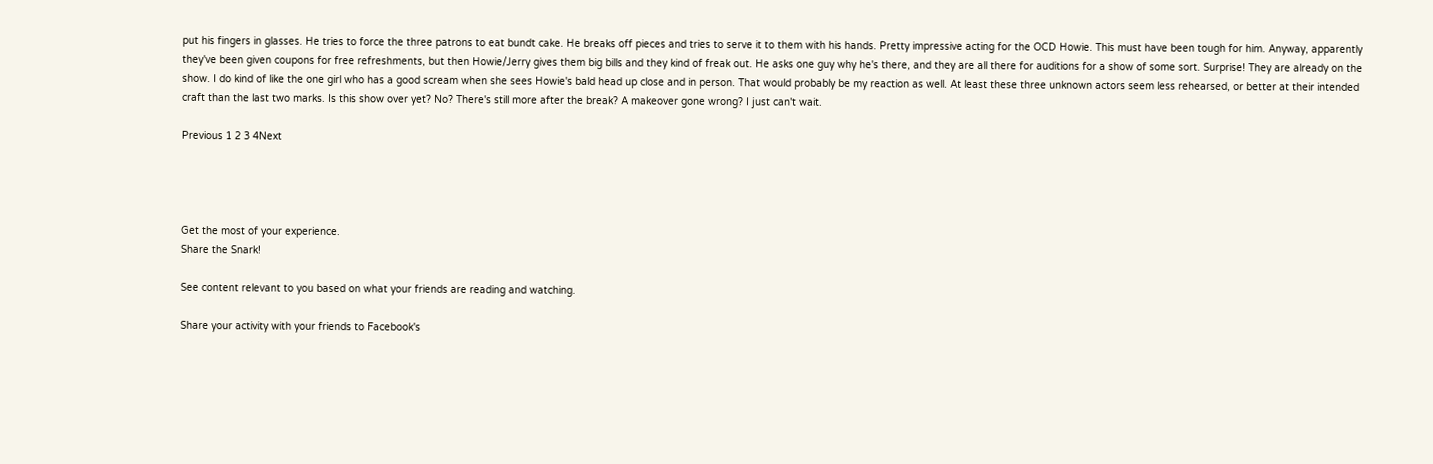put his fingers in glasses. He tries to force the three patrons to eat bundt cake. He breaks off pieces and tries to serve it to them with his hands. Pretty impressive acting for the OCD Howie. This must have been tough for him. Anyway, apparently they've been given coupons for free refreshments, but then Howie/Jerry gives them big bills and they kind of freak out. He asks one guy why he's there, and they are all there for auditions for a show of some sort. Surprise! They are already on the show. I do kind of like the one girl who has a good scream when she sees Howie's bald head up close and in person. That would probably be my reaction as well. At least these three unknown actors seem less rehearsed, or better at their intended craft than the last two marks. Is this show over yet? No? There's still more after the break? A makeover gone wrong? I just can't wait.

Previous 1 2 3 4Next




Get the most of your experience.
Share the Snark!

See content relevant to you based on what your friends are reading and watching.

Share your activity with your friends to Facebook's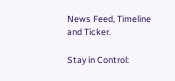News Feed, Timeline and Ticker.

Stay in Control: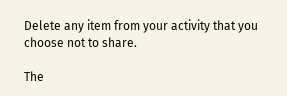Delete any item from your activity that you choose not to share.

The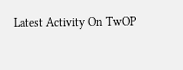Latest Activity On TwOP